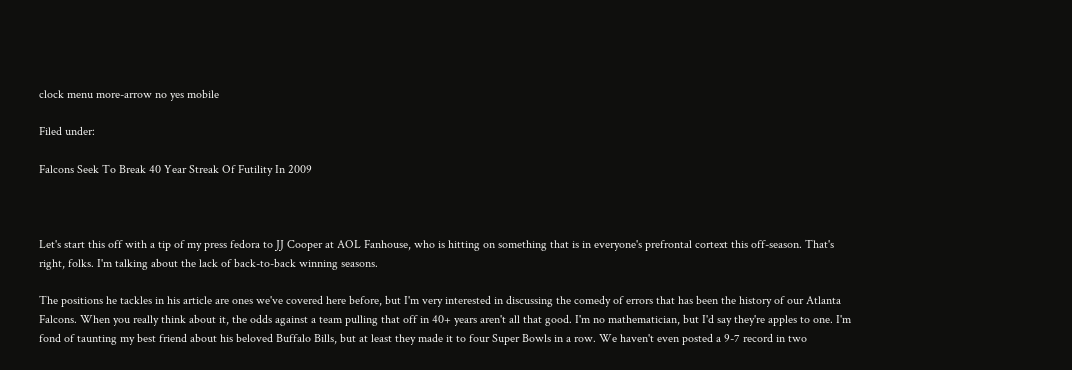clock menu more-arrow no yes mobile

Filed under:

Falcons Seek To Break 40 Year Streak Of Futility In 2009



Let's start this off with a tip of my press fedora to JJ Cooper at AOL Fanhouse, who is hitting on something that is in everyone's prefrontal cortext this off-season. That's right, folks. I'm talking about the lack of back-to-back winning seasons.

The positions he tackles in his article are ones we've covered here before, but I'm very interested in discussing the comedy of errors that has been the history of our Atlanta Falcons. When you really think about it, the odds against a team pulling that off in 40+ years aren't all that good. I'm no mathematician, but I'd say they're apples to one. I'm fond of taunting my best friend about his beloved Buffalo Bills, but at least they made it to four Super Bowls in a row. We haven't even posted a 9-7 record in two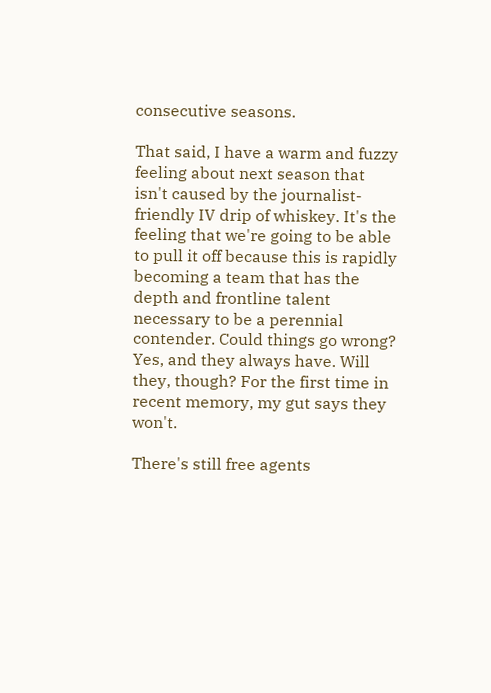consecutive seasons.

That said, I have a warm and fuzzy feeling about next season that isn't caused by the journalist-friendly IV drip of whiskey. It's the feeling that we're going to be able to pull it off because this is rapidly becoming a team that has the depth and frontline talent necessary to be a perennial contender. Could things go wrong? Yes, and they always have. Will they, though? For the first time in recent memory, my gut says they won't.

There's still free agents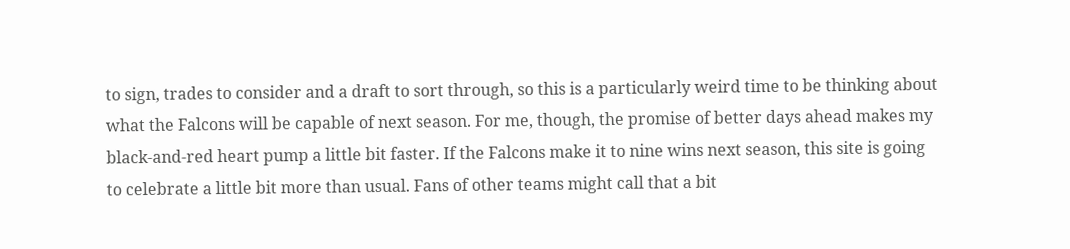to sign, trades to consider and a draft to sort through, so this is a particularly weird time to be thinking about what the Falcons will be capable of next season. For me, though, the promise of better days ahead makes my black-and-red heart pump a little bit faster. If the Falcons make it to nine wins next season, this site is going to celebrate a little bit more than usual. Fans of other teams might call that a bit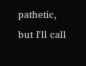pathetic, but I'll call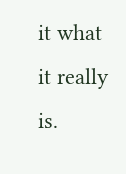it what it really is.